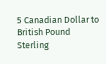5 Canadian Dollar to British Pound Sterling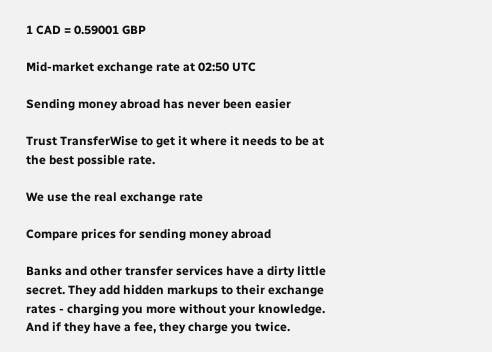1 CAD = 0.59001 GBP

Mid-market exchange rate at 02:50 UTC

Sending money abroad has never been easier

Trust TransferWise to get it where it needs to be at the best possible rate.

We use the real exchange rate

Compare prices for sending money abroad

Banks and other transfer services have a dirty little secret. They add hidden markups to their exchange rates - charging you more without your knowledge. And if they have a fee, they charge you twice.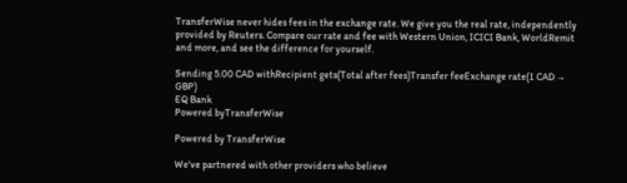TransferWise never hides fees in the exchange rate. We give you the real rate, independently provided by Reuters. Compare our rate and fee with Western Union, ICICI Bank, WorldRemit and more, and see the difference for yourself.

Sending 5.00 CAD withRecipient gets(Total after fees)Transfer feeExchange rate(1 CAD → GBP)
EQ Bank
Powered byTransferWise

Powered by TransferWise

We've partnered with other providers who believe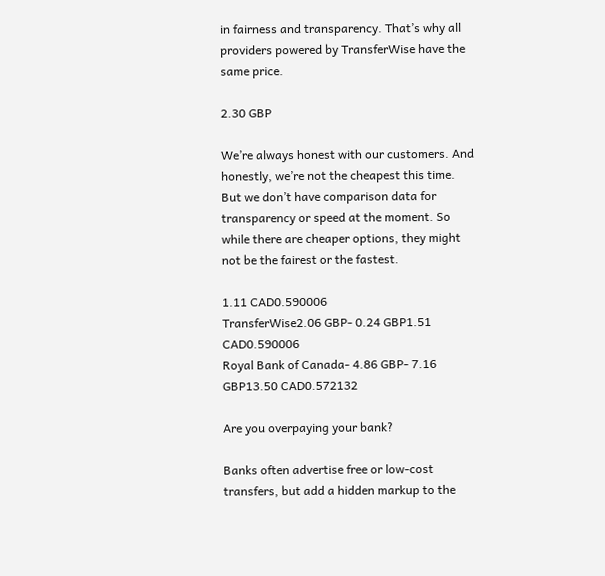in fairness and transparency. That’s why all providers powered by TransferWise have the same price.

2.30 GBP

We’re always honest with our customers. And honestly, we’re not the cheapest this time. But we don’t have comparison data for transparency or speed at the moment. So while there are cheaper options, they might not be the fairest or the fastest.

1.11 CAD0.590006
TransferWise2.06 GBP- 0.24 GBP1.51 CAD0.590006
Royal Bank of Canada- 4.86 GBP- 7.16 GBP13.50 CAD0.572132

Are you overpaying your bank?

Banks often advertise free or low-cost transfers, but add a hidden markup to the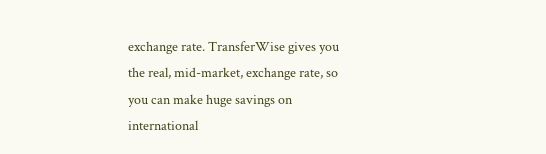exchange rate. TransferWise gives you the real, mid-market, exchange rate, so you can make huge savings on international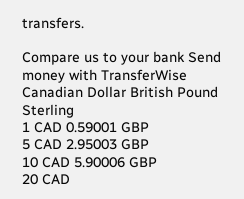transfers.

Compare us to your bank Send money with TransferWise
Canadian Dollar British Pound Sterling
1 CAD 0.59001 GBP
5 CAD 2.95003 GBP
10 CAD 5.90006 GBP
20 CAD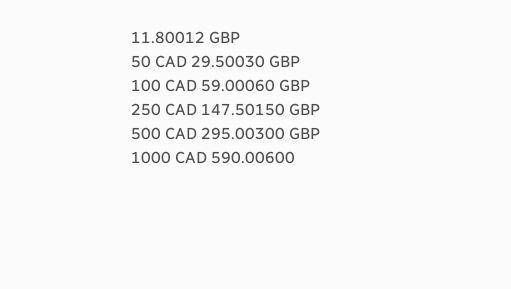11.80012 GBP
50 CAD 29.50030 GBP
100 CAD 59.00060 GBP
250 CAD 147.50150 GBP
500 CAD 295.00300 GBP
1000 CAD 590.00600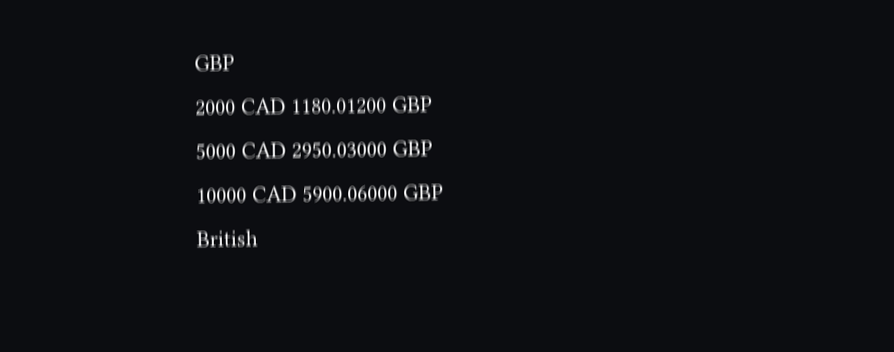GBP
2000 CAD 1180.01200 GBP
5000 CAD 2950.03000 GBP
10000 CAD 5900.06000 GBP
British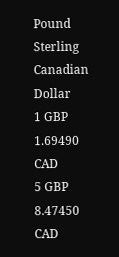Pound Sterling Canadian Dollar
1 GBP 1.69490 CAD
5 GBP 8.47450 CAD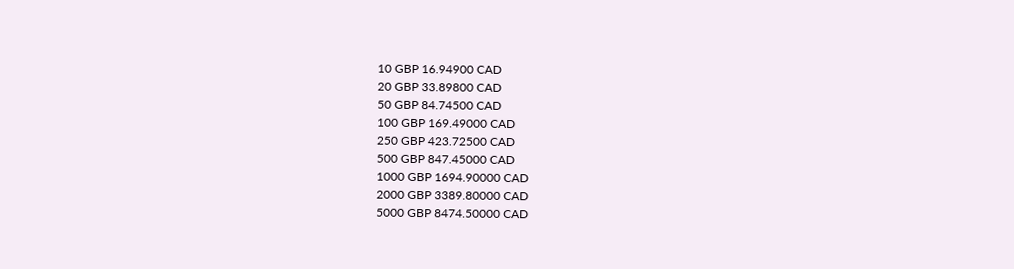10 GBP 16.94900 CAD
20 GBP 33.89800 CAD
50 GBP 84.74500 CAD
100 GBP 169.49000 CAD
250 GBP 423.72500 CAD
500 GBP 847.45000 CAD
1000 GBP 1694.90000 CAD
2000 GBP 3389.80000 CAD
5000 GBP 8474.50000 CAD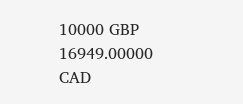10000 GBP 16949.00000 CAD